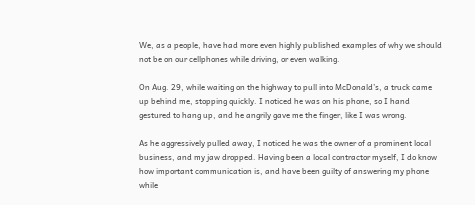We, as a people, have had more even highly published examples of why we should not be on our cellphones while driving, or even walking.

On Aug. 29, while waiting on the highway to pull into McDonald’s, a truck came up behind me, stopping quickly. I noticed he was on his phone, so I hand gestured to hang up, and he angrily gave me the finger, like I was wrong.

As he aggressively pulled away, I noticed he was the owner of a prominent local business, and my jaw dropped. Having been a local contractor myself, I do know how important communication is, and have been guilty of answering my phone while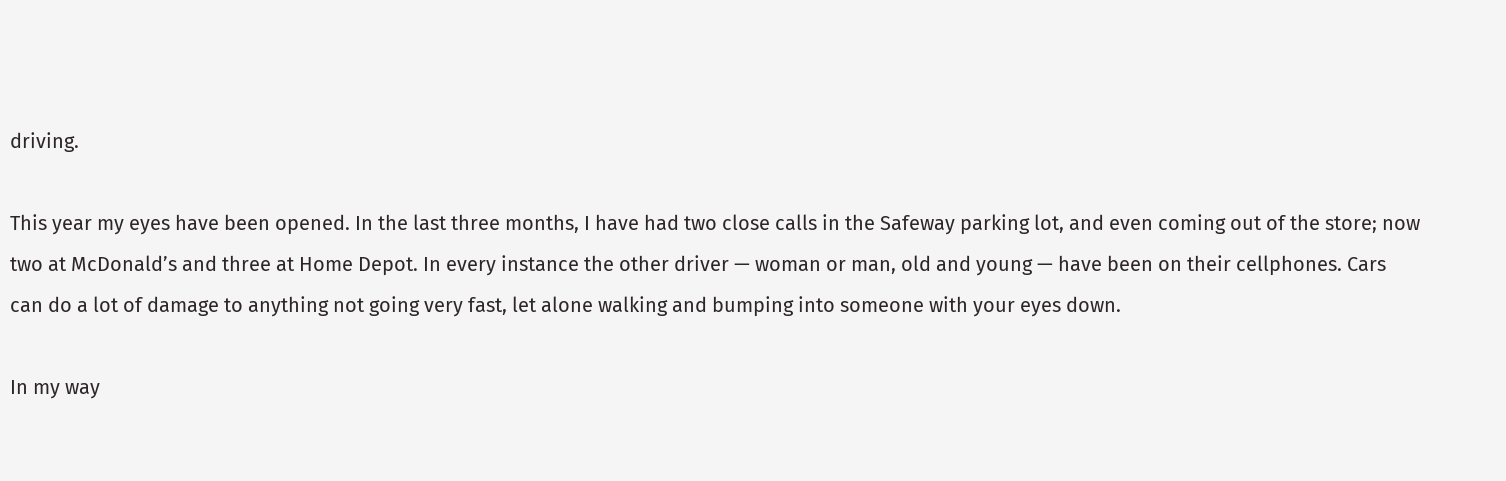driving.

This year my eyes have been opened. In the last three months, I have had two close calls in the Safeway parking lot, and even coming out of the store; now two at McDonald’s and three at Home Depot. In every instance the other driver — woman or man, old and young — have been on their cellphones. Cars can do a lot of damage to anything not going very fast, let alone walking and bumping into someone with your eyes down.

In my way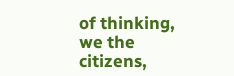of thinking, we the citizens,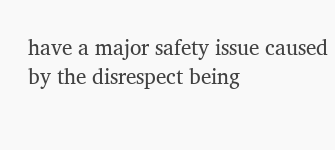have a major safety issue caused by the disrespect being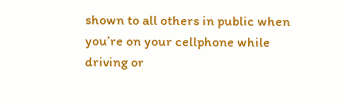shown to all others in public when you’re on your cellphone while driving or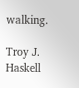walking.

Troy J. Haskell